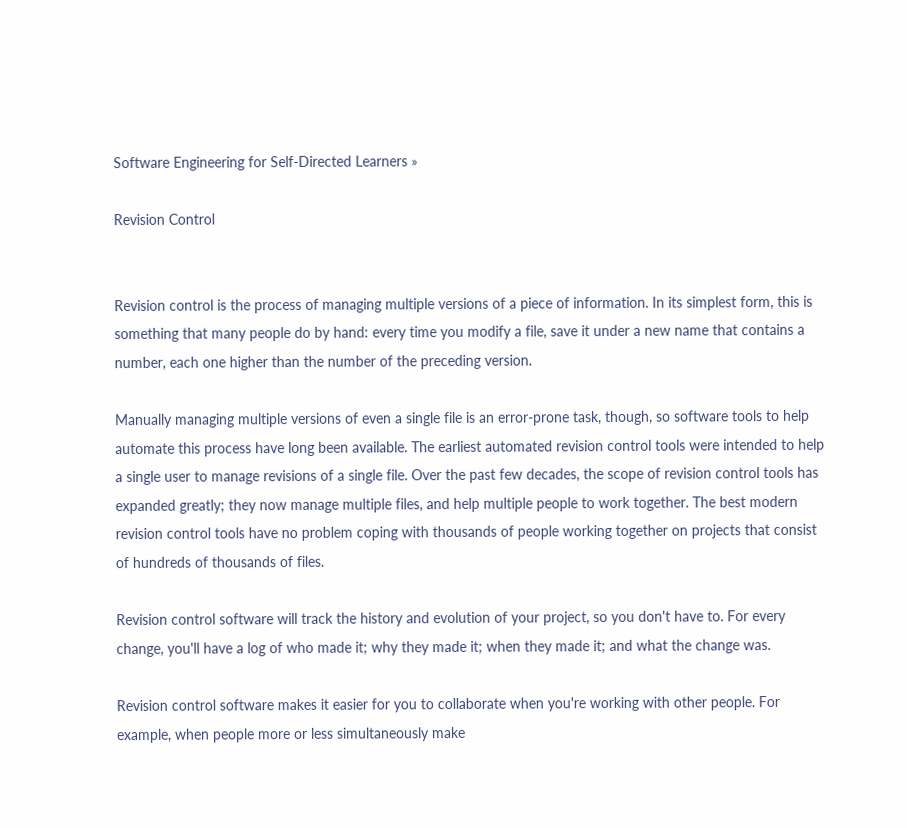Software Engineering for Self-Directed Learners »

Revision Control


Revision control is the process of managing multiple versions of a piece of information. In its simplest form, this is something that many people do by hand: every time you modify a file, save it under a new name that contains a number, each one higher than the number of the preceding version.

Manually managing multiple versions of even a single file is an error-prone task, though, so software tools to help automate this process have long been available. The earliest automated revision control tools were intended to help a single user to manage revisions of a single file. Over the past few decades, the scope of revision control tools has expanded greatly; they now manage multiple files, and help multiple people to work together. The best modern revision control tools have no problem coping with thousands of people working together on projects that consist of hundreds of thousands of files.

Revision control software will track the history and evolution of your project, so you don't have to. For every change, you'll have a log of who made it; why they made it; when they made it; and what the change was.

Revision control software makes it easier for you to collaborate when you're working with other people. For example, when people more or less simultaneously make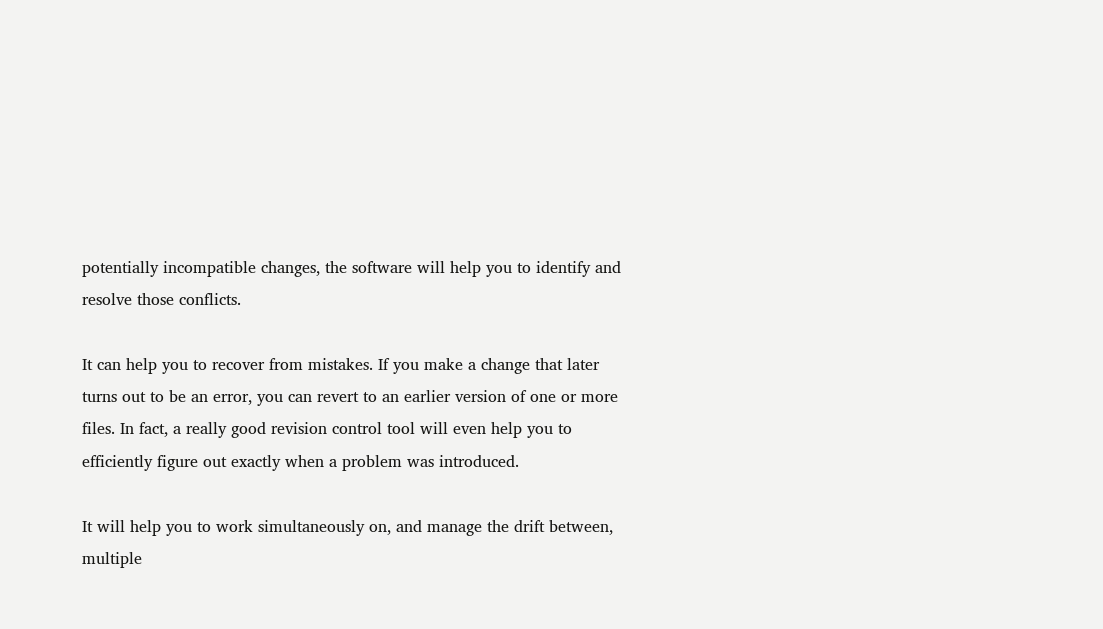potentially incompatible changes, the software will help you to identify and resolve those conflicts.

It can help you to recover from mistakes. If you make a change that later turns out to be an error, you can revert to an earlier version of one or more files. In fact, a really good revision control tool will even help you to efficiently figure out exactly when a problem was introduced.

It will help you to work simultaneously on, and manage the drift between, multiple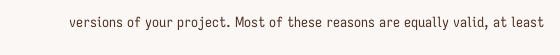versions of your project. Most of these reasons are equally valid, at least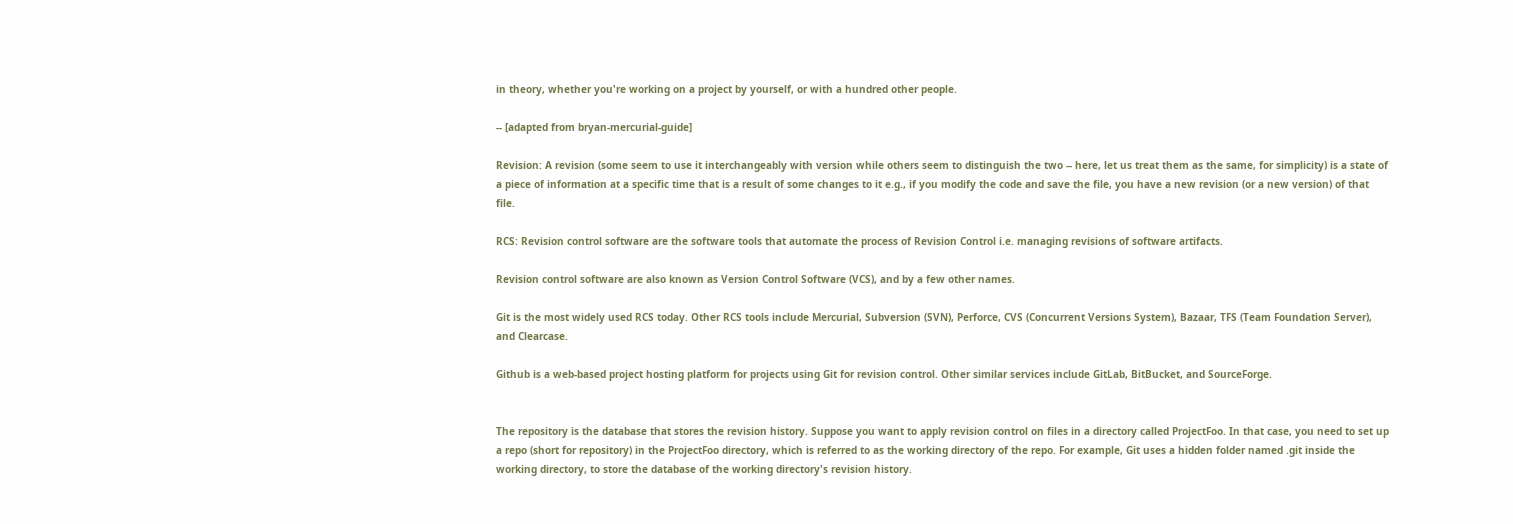in theory, whether you're working on a project by yourself, or with a hundred other people.

-- [adapted from bryan-mercurial-guide]

Revision: A revision (some seem to use it interchangeably with version while others seem to distinguish the two -- here, let us treat them as the same, for simplicity) is a state of a piece of information at a specific time that is a result of some changes to it e.g., if you modify the code and save the file, you have a new revision (or a new version) of that file.

RCS: Revision control software are the software tools that automate the process of Revision Control i.e. managing revisions of software artifacts.

Revision control software are also known as Version Control Software (VCS), and by a few other names.

Git is the most widely used RCS today. Other RCS tools include Mercurial, Subversion (SVN), Perforce, CVS (Concurrent Versions System), Bazaar, TFS (Team Foundation Server), and Clearcase.

Github is a web-based project hosting platform for projects using Git for revision control. Other similar services include GitLab, BitBucket, and SourceForge.


The repository is the database that stores the revision history. Suppose you want to apply revision control on files in a directory called ProjectFoo. In that case, you need to set up a repo (short for repository) in the ProjectFoo directory, which is referred to as the working directory of the repo. For example, Git uses a hidden folder named .git inside the working directory, to store the database of the working directory's revision history.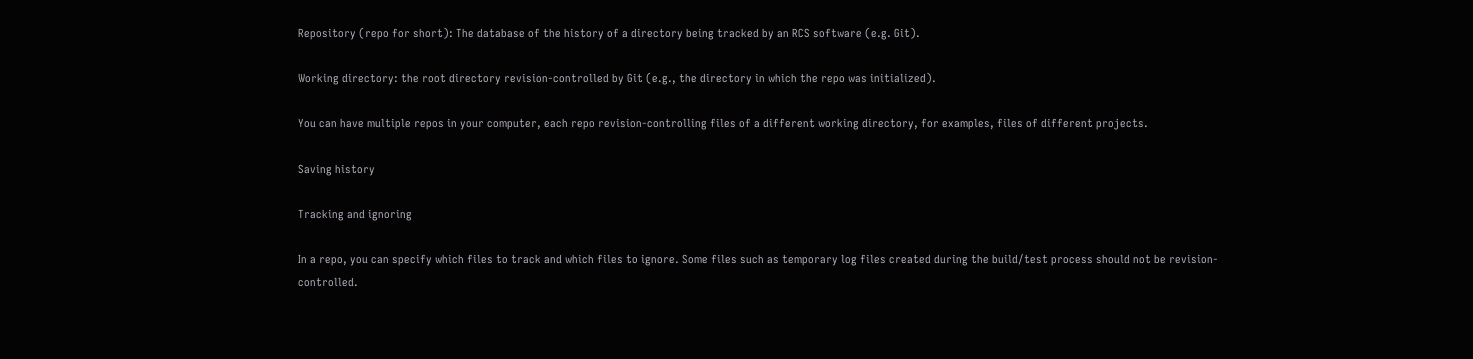Repository (repo for short): The database of the history of a directory being tracked by an RCS software (e.g. Git).

Working directory: the root directory revision-controlled by Git (e.g., the directory in which the repo was initialized).

You can have multiple repos in your computer, each repo revision-controlling files of a different working directory, for examples, files of different projects.

Saving history

Tracking and ignoring

In a repo, you can specify which files to track and which files to ignore. Some files such as temporary log files created during the build/test process should not be revision-controlled.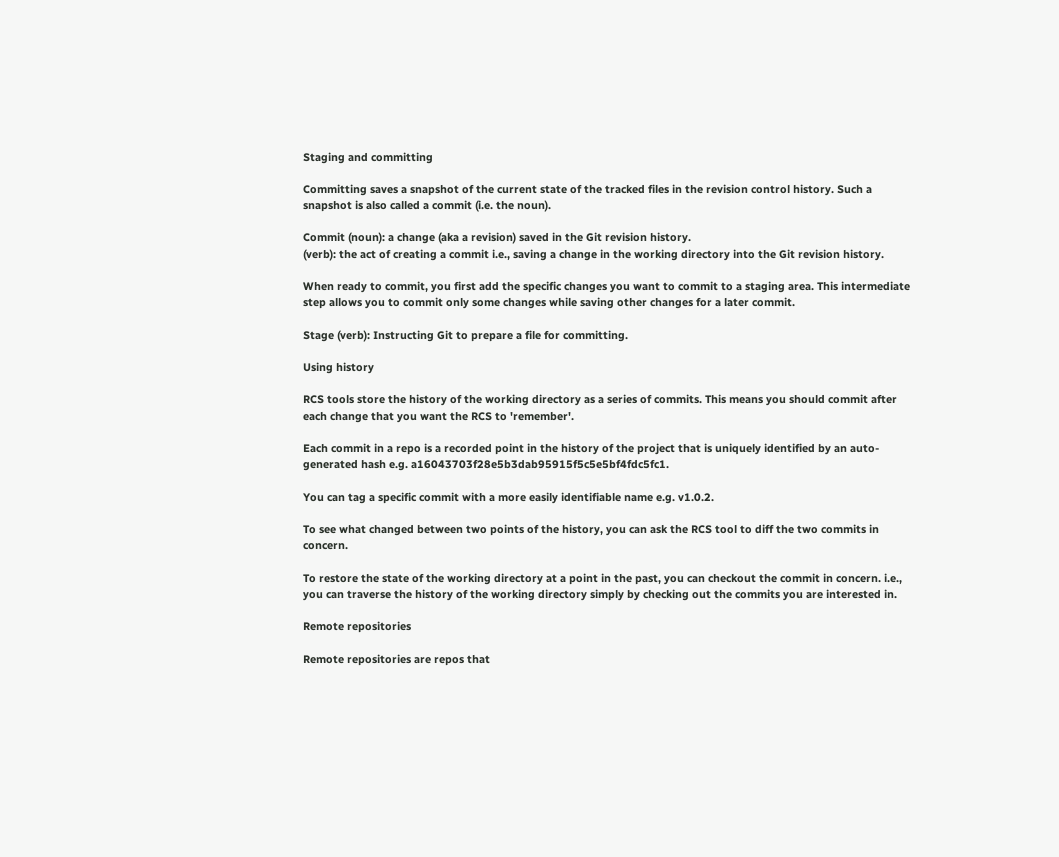Staging and committing

Committing saves a snapshot of the current state of the tracked files in the revision control history. Such a snapshot is also called a commit (i.e. the noun).

Commit (noun): a change (aka a revision) saved in the Git revision history.
(verb): the act of creating a commit i.e., saving a change in the working directory into the Git revision history.

When ready to commit, you first add the specific changes you want to commit to a staging area. This intermediate step allows you to commit only some changes while saving other changes for a later commit.

Stage (verb): Instructing Git to prepare a file for committing.

Using history

RCS tools store the history of the working directory as a series of commits. This means you should commit after each change that you want the RCS to 'remember'.

Each commit in a repo is a recorded point in the history of the project that is uniquely identified by an auto-generated hash e.g. a16043703f28e5b3dab95915f5c5e5bf4fdc5fc1.

You can tag a specific commit with a more easily identifiable name e.g. v1.0.2.

To see what changed between two points of the history, you can ask the RCS tool to diff the two commits in concern.

To restore the state of the working directory at a point in the past, you can checkout the commit in concern. i.e., you can traverse the history of the working directory simply by checking out the commits you are interested in.

Remote repositories

Remote repositories are repos that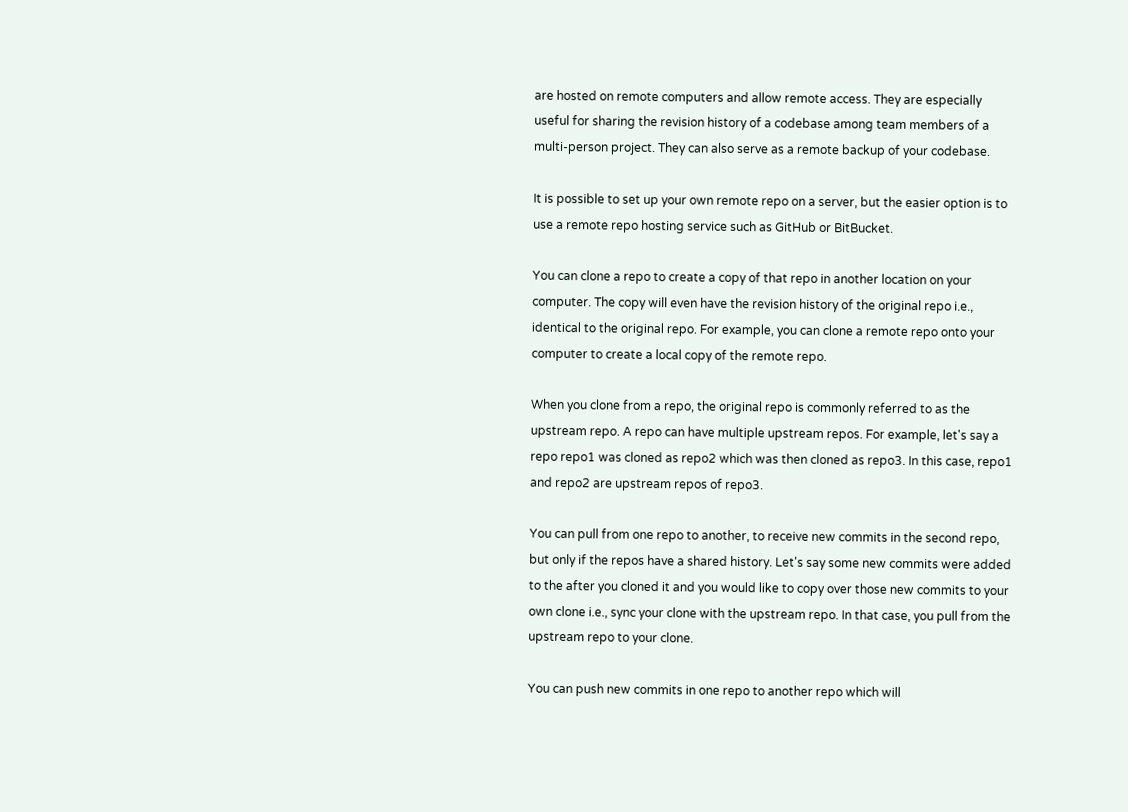are hosted on remote computers and allow remote access. They are especially useful for sharing the revision history of a codebase among team members of a multi-person project. They can also serve as a remote backup of your codebase.

It is possible to set up your own remote repo on a server, but the easier option is to use a remote repo hosting service such as GitHub or BitBucket.

You can clone a repo to create a copy of that repo in another location on your computer. The copy will even have the revision history of the original repo i.e., identical to the original repo. For example, you can clone a remote repo onto your computer to create a local copy of the remote repo.

When you clone from a repo, the original repo is commonly referred to as the upstream repo. A repo can have multiple upstream repos. For example, let's say a repo repo1 was cloned as repo2 which was then cloned as repo3. In this case, repo1 and repo2 are upstream repos of repo3.

You can pull from one repo to another, to receive new commits in the second repo, but only if the repos have a shared history. Let's say some new commits were added to the after you cloned it and you would like to copy over those new commits to your own clone i.e., sync your clone with the upstream repo. In that case, you pull from the upstream repo to your clone.

You can push new commits in one repo to another repo which will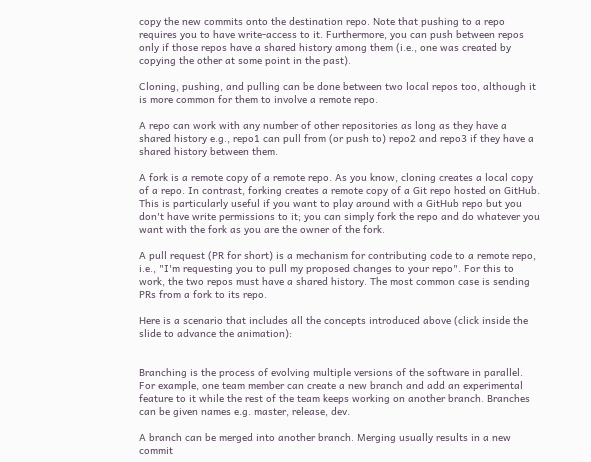copy the new commits onto the destination repo. Note that pushing to a repo requires you to have write-access to it. Furthermore, you can push between repos only if those repos have a shared history among them (i.e., one was created by copying the other at some point in the past).

Cloning, pushing, and pulling can be done between two local repos too, although it is more common for them to involve a remote repo.

A repo can work with any number of other repositories as long as they have a shared history e.g., repo1 can pull from (or push to) repo2 and repo3 if they have a shared history between them.

A fork is a remote copy of a remote repo. As you know, cloning creates a local copy of a repo. In contrast, forking creates a remote copy of a Git repo hosted on GitHub. This is particularly useful if you want to play around with a GitHub repo but you don't have write permissions to it; you can simply fork the repo and do whatever you want with the fork as you are the owner of the fork.

A pull request (PR for short) is a mechanism for contributing code to a remote repo, i.e., "I'm requesting you to pull my proposed changes to your repo". For this to work, the two repos must have a shared history. The most common case is sending PRs from a fork to its repo.

Here is a scenario that includes all the concepts introduced above (click inside the slide to advance the animation):


Branching is the process of evolving multiple versions of the software in parallel. For example, one team member can create a new branch and add an experimental feature to it while the rest of the team keeps working on another branch. Branches can be given names e.g. master, release, dev.

A branch can be merged into another branch. Merging usually results in a new commit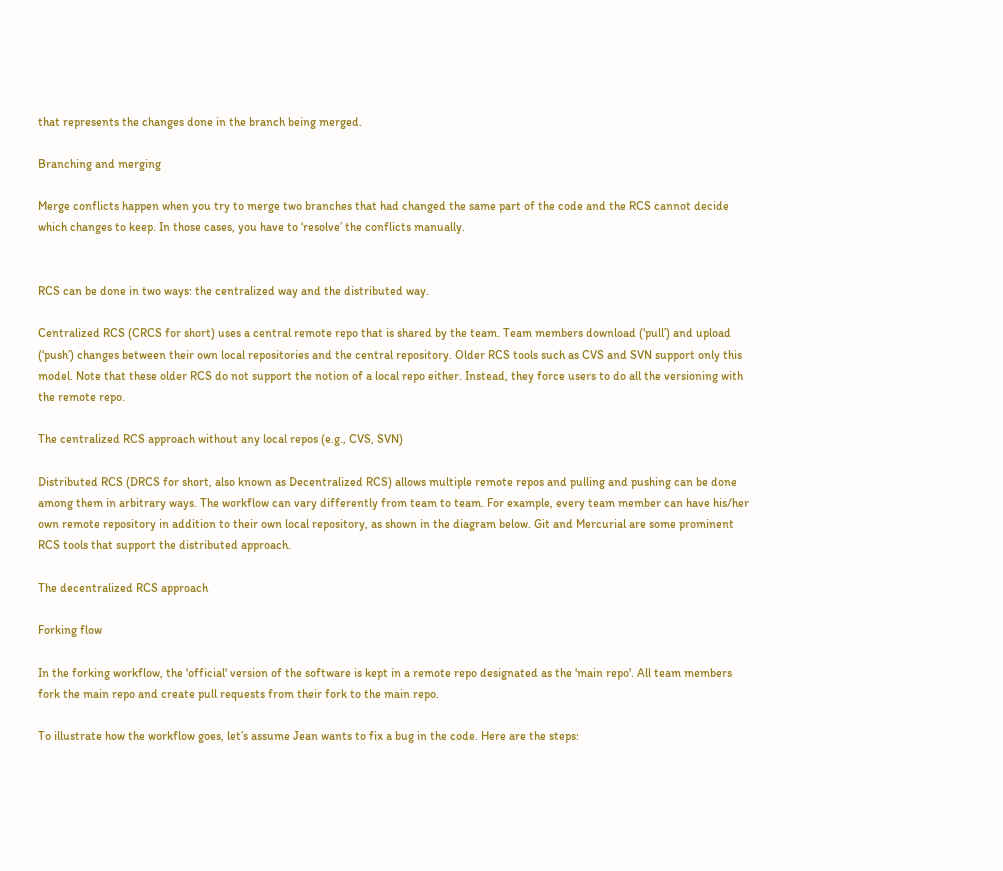that represents the changes done in the branch being merged.

Branching and merging

Merge conflicts happen when you try to merge two branches that had changed the same part of the code and the RCS cannot decide which changes to keep. In those cases, you have to ‘resolve’ the conflicts manually.


RCS can be done in two ways: the centralized way and the distributed way.

Centralized RCS (CRCS for short) uses a central remote repo that is shared by the team. Team members download (‘pull’) and upload (‘push’) changes between their own local repositories and the central repository. Older RCS tools such as CVS and SVN support only this model. Note that these older RCS do not support the notion of a local repo either. Instead, they force users to do all the versioning with the remote repo.

The centralized RCS approach without any local repos (e.g., CVS, SVN)

Distributed RCS (DRCS for short, also known as Decentralized RCS) allows multiple remote repos and pulling and pushing can be done among them in arbitrary ways. The workflow can vary differently from team to team. For example, every team member can have his/her own remote repository in addition to their own local repository, as shown in the diagram below. Git and Mercurial are some prominent RCS tools that support the distributed approach.

The decentralized RCS approach

Forking flow

In the forking workflow, the 'official' version of the software is kept in a remote repo designated as the 'main repo'. All team members fork the main repo and create pull requests from their fork to the main repo.

To illustrate how the workflow goes, let’s assume Jean wants to fix a bug in the code. Here are the steps: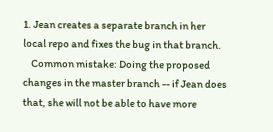1. Jean creates a separate branch in her local repo and fixes the bug in that branch.
    Common mistake: Doing the proposed changes in the master branch -- if Jean does that, she will not be able to have more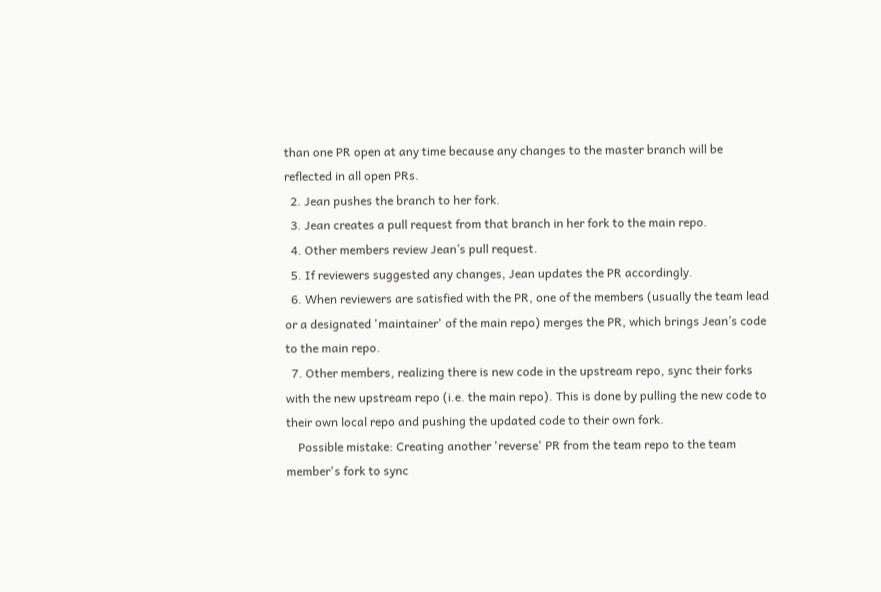than one PR open at any time because any changes to the master branch will be reflected in all open PRs.
  2. Jean pushes the branch to her fork.
  3. Jean creates a pull request from that branch in her fork to the main repo.
  4. Other members review Jean’s pull request.
  5. If reviewers suggested any changes, Jean updates the PR accordingly.
  6. When reviewers are satisfied with the PR, one of the members (usually the team lead or a designated 'maintainer' of the main repo) merges the PR, which brings Jean’s code to the main repo.
  7. Other members, realizing there is new code in the upstream repo, sync their forks with the new upstream repo (i.e. the main repo). This is done by pulling the new code to their own local repo and pushing the updated code to their own fork.
    Possible mistake: Creating another 'reverse' PR from the team repo to the team member's fork to sync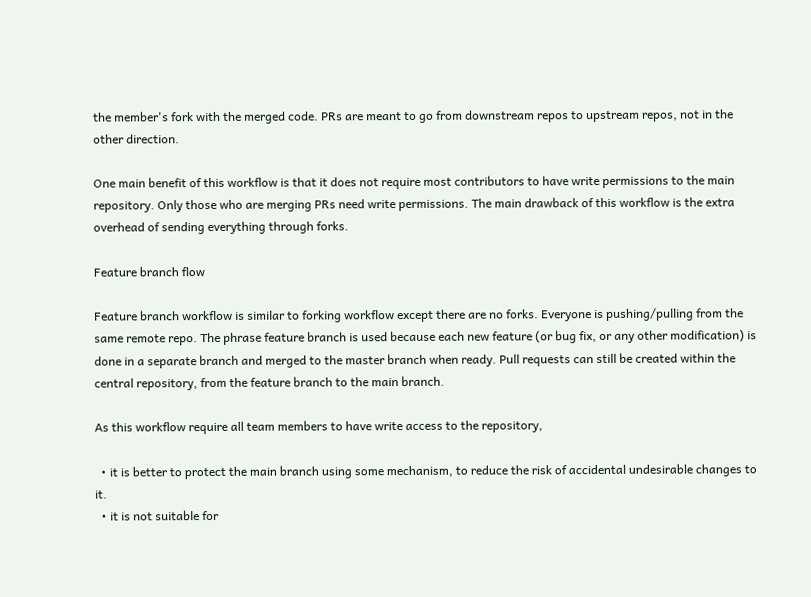the member's fork with the merged code. PRs are meant to go from downstream repos to upstream repos, not in the other direction.

One main benefit of this workflow is that it does not require most contributors to have write permissions to the main repository. Only those who are merging PRs need write permissions. The main drawback of this workflow is the extra overhead of sending everything through forks.

Feature branch flow

Feature branch workflow is similar to forking workflow except there are no forks. Everyone is pushing/pulling from the same remote repo. The phrase feature branch is used because each new feature (or bug fix, or any other modification) is done in a separate branch and merged to the master branch when ready. Pull requests can still be created within the central repository, from the feature branch to the main branch.

As this workflow require all team members to have write access to the repository,

  • it is better to protect the main branch using some mechanism, to reduce the risk of accidental undesirable changes to it.
  • it is not suitable for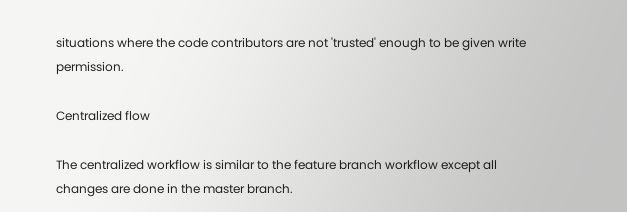situations where the code contributors are not 'trusted' enough to be given write permission.

Centralized flow

The centralized workflow is similar to the feature branch workflow except all changes are done in the master branch.